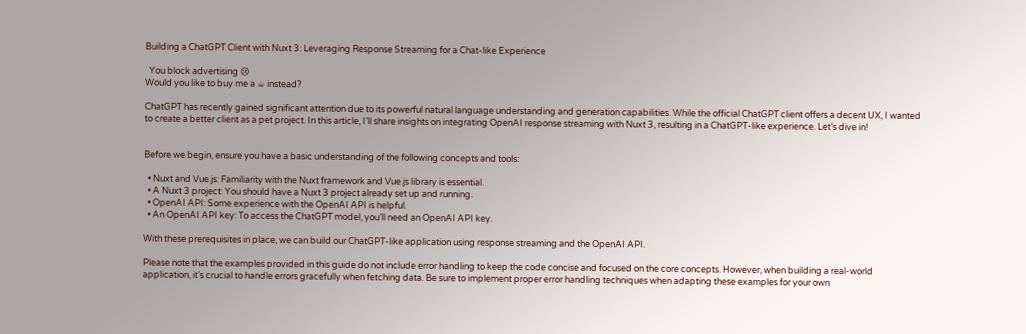Building a ChatGPT Client with Nuxt 3: Leveraging Response Streaming for a Chat-like Experience

  You block advertising 😢
Would you like to buy me a ☕ instead?

ChatGPT has recently gained significant attention due to its powerful natural language understanding and generation capabilities. While the official ChatGPT client offers a decent UX, I wanted to create a better client as a pet project. In this article, I’ll share insights on integrating OpenAI response streaming with Nuxt 3, resulting in a ChatGPT-like experience. Let’s dive in!


Before we begin, ensure you have a basic understanding of the following concepts and tools:

  • Nuxt and Vue.js: Familiarity with the Nuxt framework and Vue.js library is essential.
  • A Nuxt 3 project: You should have a Nuxt 3 project already set up and running.
  • OpenAI API: Some experience with the OpenAI API is helpful.
  • An OpenAI API key: To access the ChatGPT model, you’ll need an OpenAI API key.

With these prerequisites in place, we can build our ChatGPT-like application using response streaming and the OpenAI API.

Please note that the examples provided in this guide do not include error handling to keep the code concise and focused on the core concepts. However, when building a real-world application, it’s crucial to handle errors gracefully when fetching data. Be sure to implement proper error handling techniques when adapting these examples for your own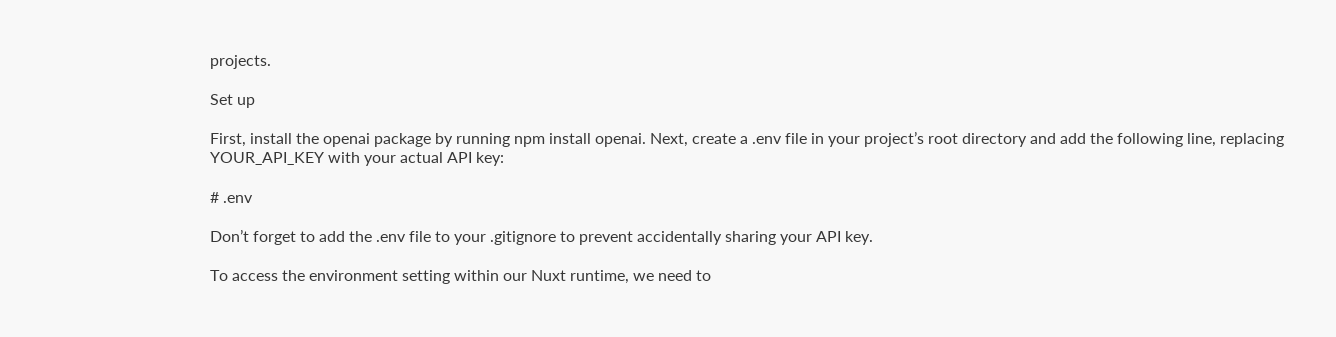projects.

Set up

First, install the openai package by running npm install openai. Next, create a .env file in your project’s root directory and add the following line, replacing YOUR_API_KEY with your actual API key:

# .env

Don’t forget to add the .env file to your .gitignore to prevent accidentally sharing your API key.

To access the environment setting within our Nuxt runtime, we need to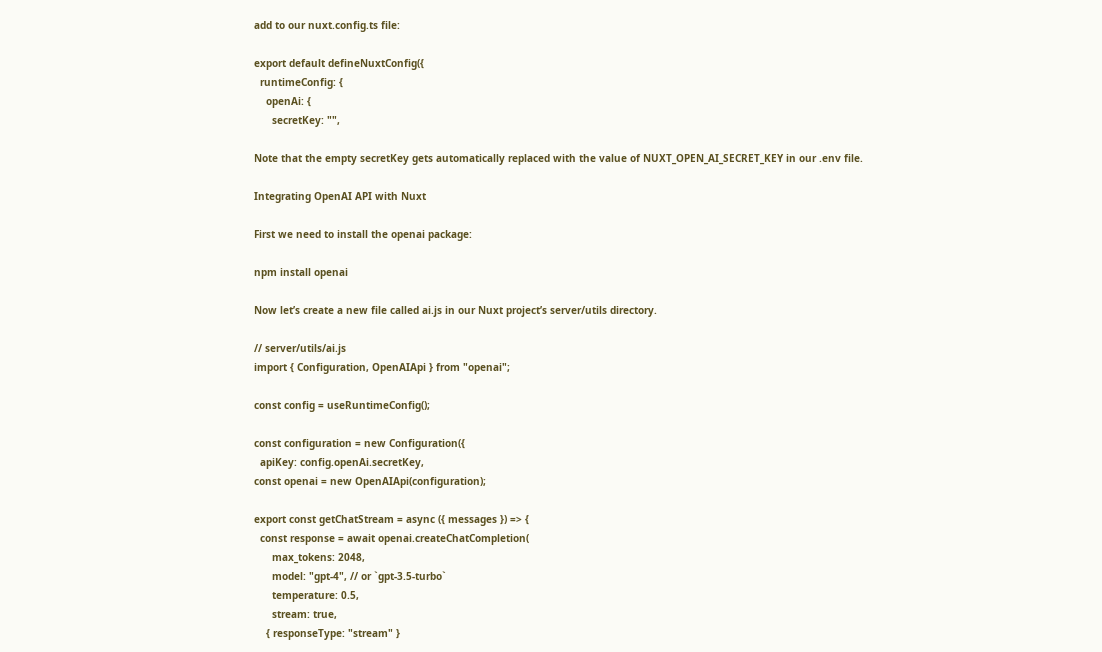add to our nuxt.config.ts file:

export default defineNuxtConfig({
  runtimeConfig: {
    openAi: {
      secretKey: "",

Note that the empty secretKey gets automatically replaced with the value of NUXT_OPEN_AI_SECRET_KEY in our .env file.

Integrating OpenAI API with Nuxt

First we need to install the openai package:

npm install openai

Now let’s create a new file called ai.js in our Nuxt project’s server/utils directory.

// server/utils/ai.js
import { Configuration, OpenAIApi } from "openai";

const config = useRuntimeConfig();

const configuration = new Configuration({
  apiKey: config.openAi.secretKey,
const openai = new OpenAIApi(configuration);

export const getChatStream = async ({ messages }) => {
  const response = await openai.createChatCompletion(
      max_tokens: 2048,
      model: "gpt-4", // or `gpt-3.5-turbo`
      temperature: 0.5,
      stream: true,
    { responseType: "stream" }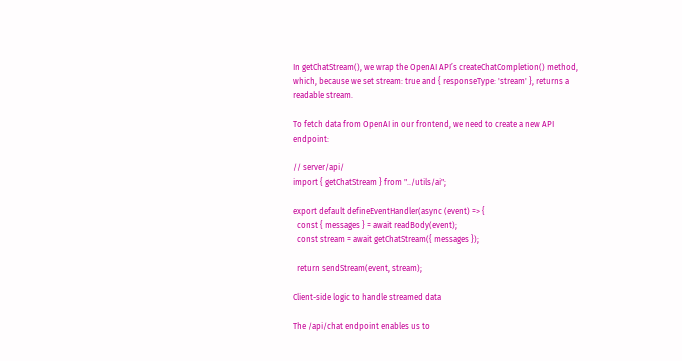In getChatStream(), we wrap the OpenAI API’s createChatCompletion() method, which, because we set stream: true and { responseType: 'stream' }, returns a readable stream.

To fetch data from OpenAI in our frontend, we need to create a new API endpoint:

// server/api/
import { getChatStream } from "../utils/ai";

export default defineEventHandler(async (event) => {
  const { messages } = await readBody(event);
  const stream = await getChatStream({ messages });

  return sendStream(event, stream);

Client-side logic to handle streamed data

The /api/chat endpoint enables us to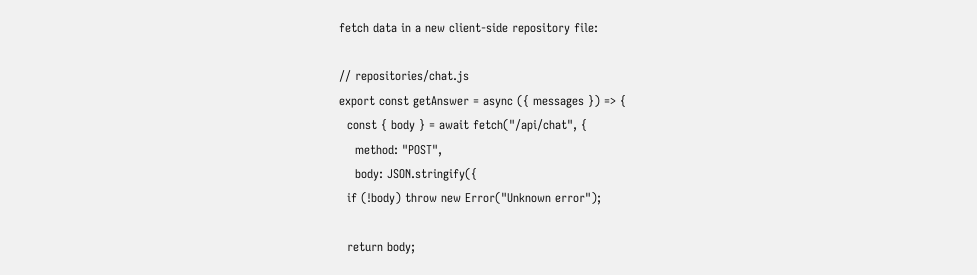fetch data in a new client-side repository file:

// repositories/chat.js
export const getAnswer = async ({ messages }) => {
  const { body } = await fetch("/api/chat", {
    method: "POST",
    body: JSON.stringify({
  if (!body) throw new Error("Unknown error");

  return body;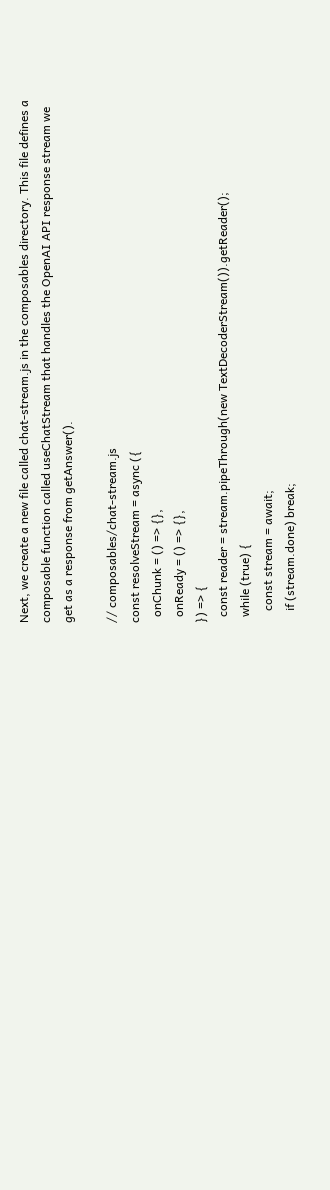Next, we create a new file called chat-stream.js in the composables directory. This file defines a composable function called useChatStream that handles the OpenAI API response stream we get as a response from getAnswer().

// composables/chat-stream.js
const resolveStream = async ({
  onChunk = () => {},
  onReady = () => {},
}) => {
  const reader = stream.pipeThrough(new TextDecoderStream()).getReader();
  while (true) {
    const stream = await;
    if (stream.done) break;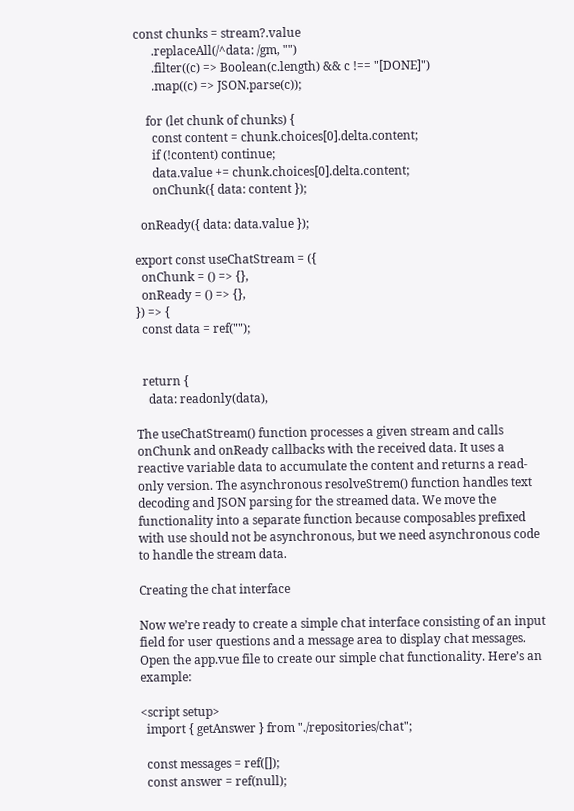const chunks = stream?.value
      .replaceAll(/^data: /gm, "")
      .filter((c) => Boolean(c.length) && c !== "[DONE]")
      .map((c) => JSON.parse(c));

    for (let chunk of chunks) {
      const content = chunk.choices[0].delta.content;
      if (!content) continue;
      data.value += chunk.choices[0].delta.content;
      onChunk({ data: content });

  onReady({ data: data.value });

export const useChatStream = ({
  onChunk = () => {},
  onReady = () => {},
}) => {
  const data = ref("");


  return {
    data: readonly(data),

The useChatStream() function processes a given stream and calls onChunk and onReady callbacks with the received data. It uses a reactive variable data to accumulate the content and returns a read-only version. The asynchronous resolveStrem() function handles text decoding and JSON parsing for the streamed data. We move the functionality into a separate function because composables prefixed with use should not be asynchronous, but we need asynchronous code to handle the stream data.

Creating the chat interface

Now we’re ready to create a simple chat interface consisting of an input field for user questions and a message area to display chat messages. Open the app.vue file to create our simple chat functionality. Here’s an example:

<script setup>
  import { getAnswer } from "./repositories/chat";

  const messages = ref([]);
  const answer = ref(null);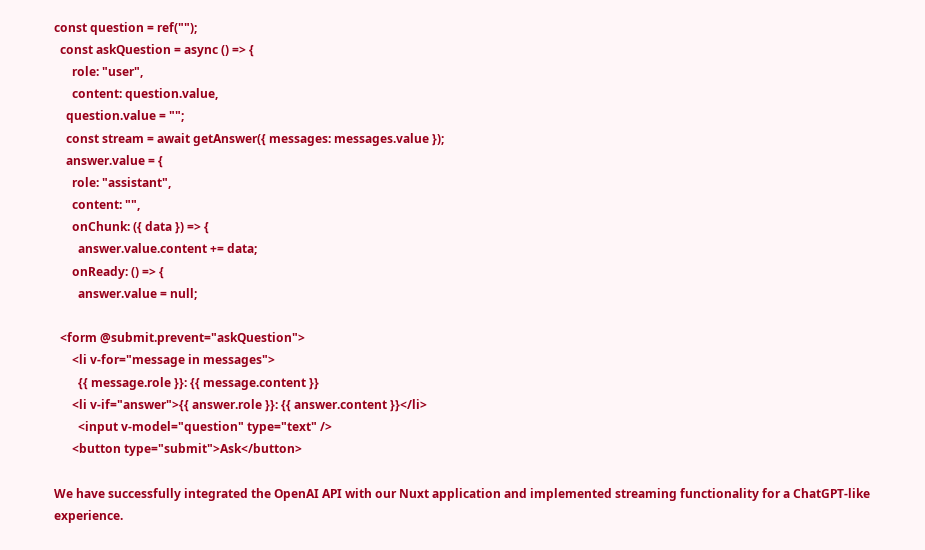const question = ref("");
  const askQuestion = async () => {
      role: "user",
      content: question.value,
    question.value = "";
    const stream = await getAnswer({ messages: messages.value });
    answer.value = {
      role: "assistant",
      content: "",
      onChunk: ({ data }) => {
        answer.value.content += data;
      onReady: () => {
        answer.value = null;

  <form @submit.prevent="askQuestion">
      <li v-for="message in messages">
        {{ message.role }}: {{ message.content }}
      <li v-if="answer">{{ answer.role }}: {{ answer.content }}</li>
        <input v-model="question" type="text" />
      <button type="submit">Ask</button>

We have successfully integrated the OpenAI API with our Nuxt application and implemented streaming functionality for a ChatGPT-like experience.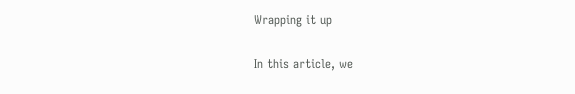Wrapping it up

In this article, we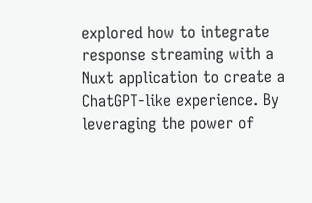explored how to integrate response streaming with a Nuxt application to create a ChatGPT-like experience. By leveraging the power of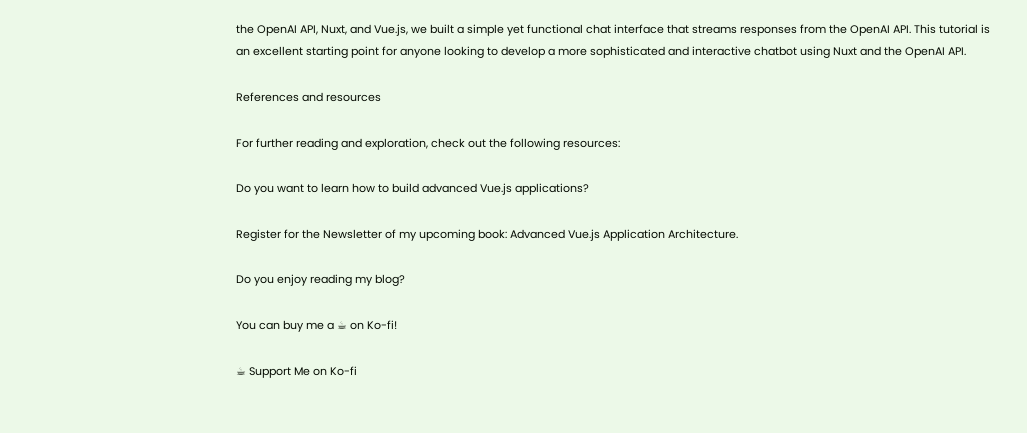the OpenAI API, Nuxt, and Vue.js, we built a simple yet functional chat interface that streams responses from the OpenAI API. This tutorial is an excellent starting point for anyone looking to develop a more sophisticated and interactive chatbot using Nuxt and the OpenAI API.

References and resources

For further reading and exploration, check out the following resources:

Do you want to learn how to build advanced Vue.js applications?

Register for the Newsletter of my upcoming book: Advanced Vue.js Application Architecture.

Do you enjoy reading my blog?

You can buy me a ☕ on Ko-fi!

☕ Support Me on Ko-fi